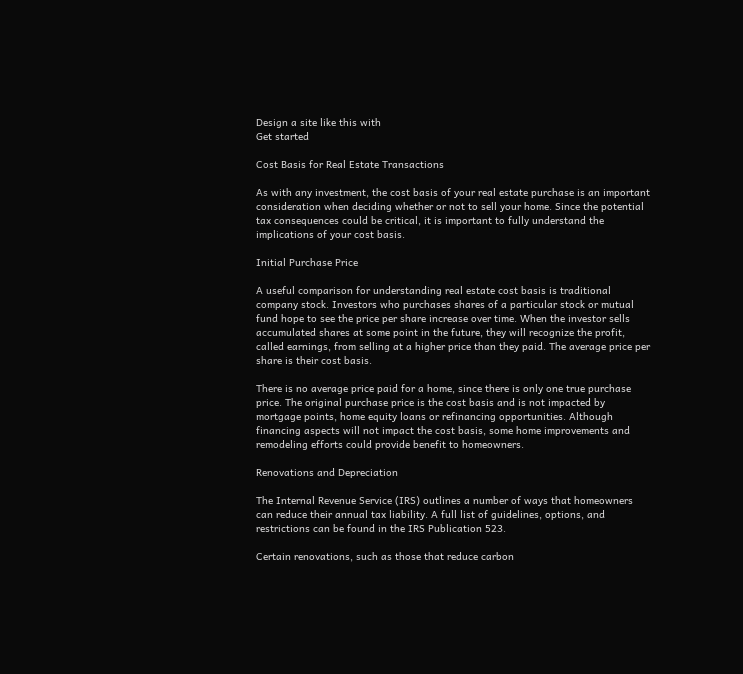Design a site like this with
Get started

Cost Basis for Real Estate Transactions

As with any investment, the cost basis of your real estate purchase is an important consideration when deciding whether or not to sell your home. Since the potential tax consequences could be critical, it is important to fully understand the implications of your cost basis.

Initial Purchase Price

A useful comparison for understanding real estate cost basis is traditional company stock. Investors who purchases shares of a particular stock or mutual fund hope to see the price per share increase over time. When the investor sells accumulated shares at some point in the future, they will recognize the profit, called earnings, from selling at a higher price than they paid. The average price per share is their cost basis.

There is no average price paid for a home, since there is only one true purchase price. The original purchase price is the cost basis and is not impacted by mortgage points, home equity loans or refinancing opportunities. Although financing aspects will not impact the cost basis, some home improvements and remodeling efforts could provide benefit to homeowners.

Renovations and Depreciation

The Internal Revenue Service (IRS) outlines a number of ways that homeowners can reduce their annual tax liability. A full list of guidelines, options, and restrictions can be found in the IRS Publication 523.

Certain renovations, such as those that reduce carbon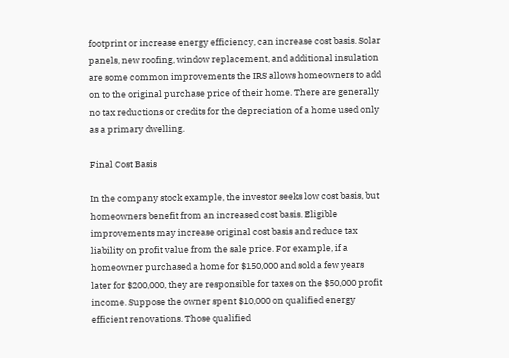footprint or increase energy efficiency, can increase cost basis. Solar panels, new roofing, window replacement, and additional insulation are some common improvements the IRS allows homeowners to add on to the original purchase price of their home. There are generally no tax reductions or credits for the depreciation of a home used only as a primary dwelling.

Final Cost Basis

In the company stock example, the investor seeks low cost basis, but homeowners benefit from an increased cost basis. Eligible improvements may increase original cost basis and reduce tax liability on profit value from the sale price. For example, if a homeowner purchased a home for $150,000 and sold a few years later for $200,000, they are responsible for taxes on the $50,000 profit income. Suppose the owner spent $10,000 on qualified energy efficient renovations. Those qualified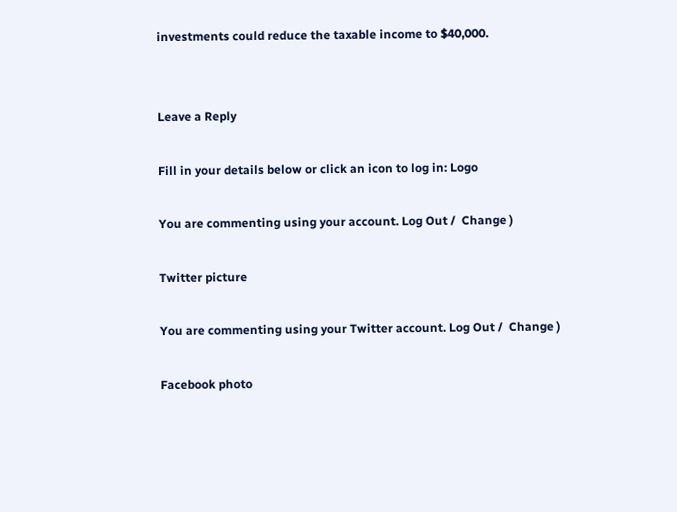investments could reduce the taxable income to $40,000.


Leave a Reply

Fill in your details below or click an icon to log in: Logo

You are commenting using your account. Log Out /  Change )

Twitter picture

You are commenting using your Twitter account. Log Out /  Change )

Facebook photo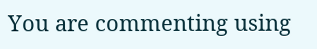You are commenting using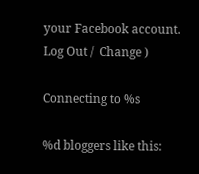your Facebook account. Log Out /  Change )

Connecting to %s

%d bloggers like this: